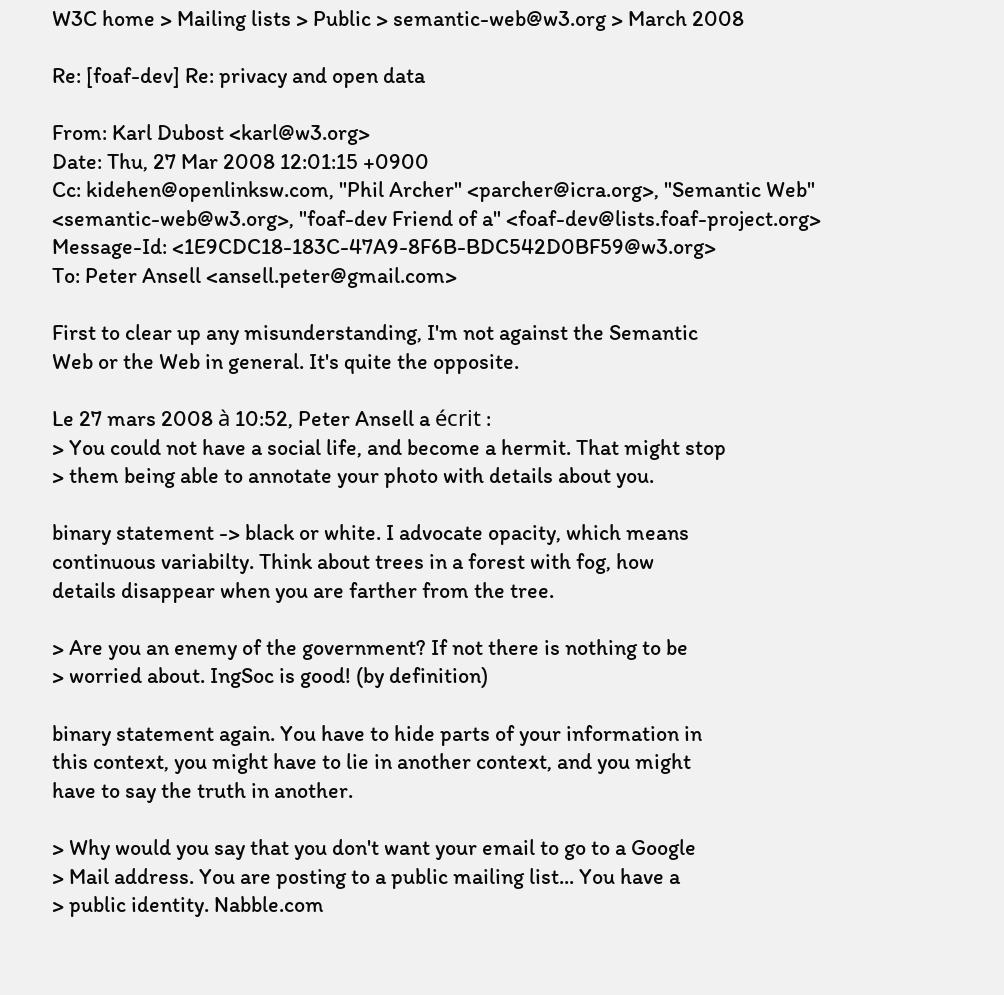W3C home > Mailing lists > Public > semantic-web@w3.org > March 2008

Re: [foaf-dev] Re: privacy and open data

From: Karl Dubost <karl@w3.org>
Date: Thu, 27 Mar 2008 12:01:15 +0900
Cc: kidehen@openlinksw.com, "Phil Archer" <parcher@icra.org>, "Semantic Web" <semantic-web@w3.org>, "foaf-dev Friend of a" <foaf-dev@lists.foaf-project.org>
Message-Id: <1E9CDC18-183C-47A9-8F6B-BDC542D0BF59@w3.org>
To: Peter Ansell <ansell.peter@gmail.com>

First to clear up any misunderstanding, I'm not against the Semantic
Web or the Web in general. It's quite the opposite.

Le 27 mars 2008 à 10:52, Peter Ansell a écrit :
> You could not have a social life, and become a hermit. That might stop
> them being able to annotate your photo with details about you.

binary statement -> black or white. I advocate opacity, which means
continuous variabilty. Think about trees in a forest with fog, how
details disappear when you are farther from the tree.

> Are you an enemy of the government? If not there is nothing to be
> worried about. IngSoc is good! (by definition)

binary statement again. You have to hide parts of your information in
this context, you might have to lie in another context, and you might
have to say the truth in another.

> Why would you say that you don't want your email to go to a Google
> Mail address. You are posting to a public mailing list... You have a
> public identity. Nabble.com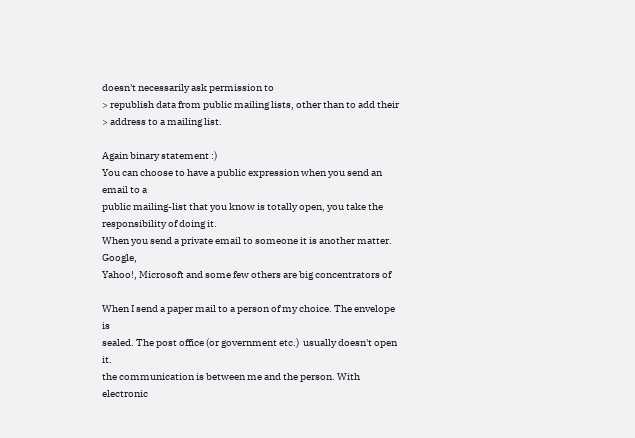doesn't necessarily ask permission to
> republish data from public mailing lists, other than to add their
> address to a mailing list.

Again binary statement :)
You can choose to have a public expression when you send an email to a
public mailing-list that you know is totally open, you take the
responsibility of doing it.
When you send a private email to someone it is another matter. Google,
Yahoo!, Microsoft and some few others are big concentrators of

When I send a paper mail to a person of my choice. The envelope is
sealed. The post office (or government etc.)  usually doesn't open it.
the communication is between me and the person. With electronic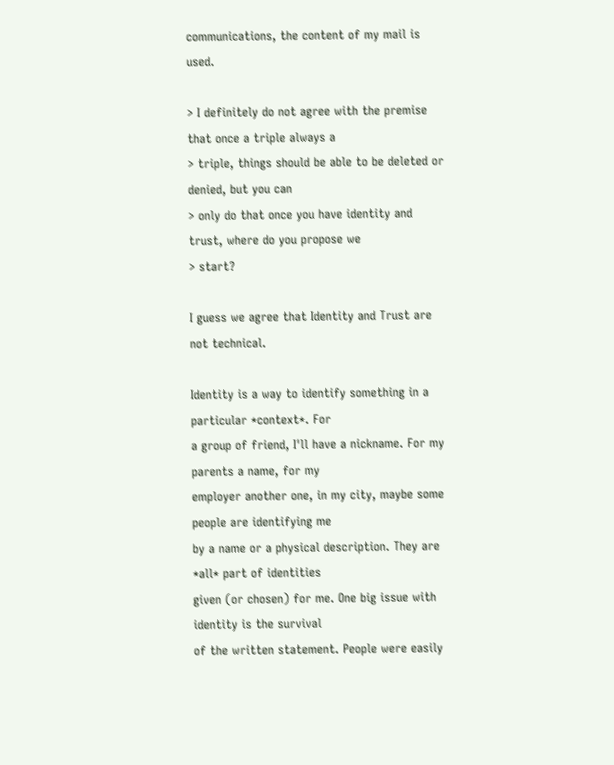communications, the content of my mail is used.

> I definitely do not agree with the premise that once a triple always a
> triple, things should be able to be deleted or denied, but you can
> only do that once you have identity and trust, where do you propose we
> start?

I guess we agree that Identity and Trust are not technical.

Identity is a way to identify something in a particular *context*. For
a group of friend, I'll have a nickname. For my parents a name, for my
employer another one, in my city, maybe some people are identifying me
by a name or a physical description. They are *all* part of identities
given (or chosen) for me. One big issue with identity is the survival
of the written statement. People were easily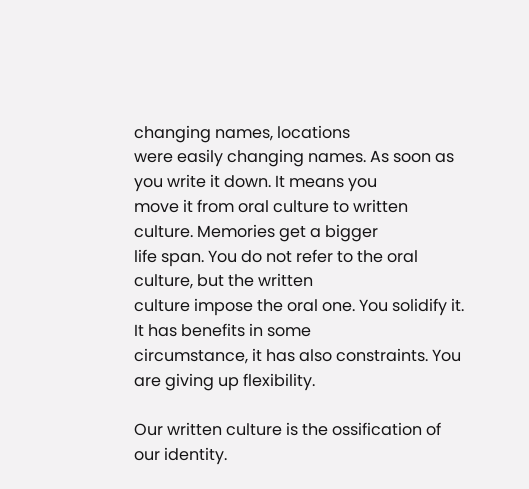changing names, locations
were easily changing names. As soon as you write it down. It means you
move it from oral culture to written culture. Memories get a bigger
life span. You do not refer to the oral culture, but the written
culture impose the oral one. You solidify it. It has benefits in some
circumstance, it has also constraints. You are giving up flexibility.

Our written culture is the ossification of our identity.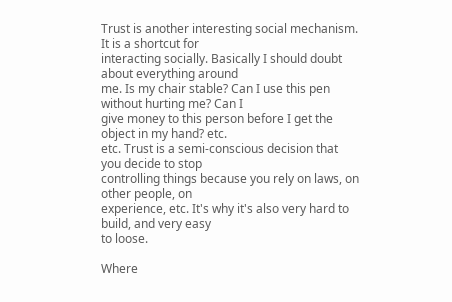Trust is another interesting social mechanism. It is a shortcut for
interacting socially. Basically I should doubt about everything around
me. Is my chair stable? Can I use this pen without hurting me? Can I
give money to this person before I get the object in my hand? etc.
etc. Trust is a semi-conscious decision that you decide to stop
controlling things because you rely on laws, on other people, on
experience, etc. It's why it's also very hard to build, and very easy
to loose.

Where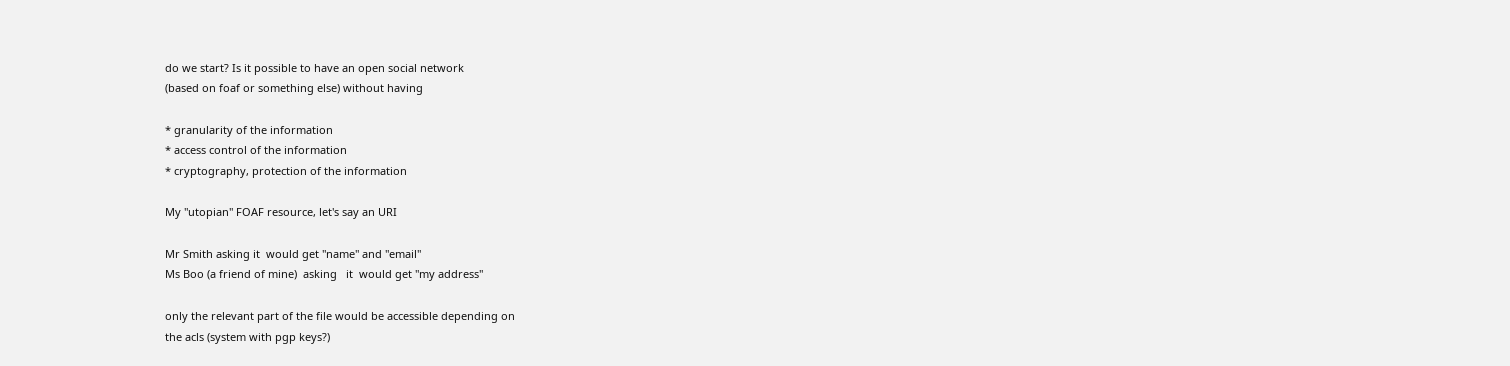do we start? Is it possible to have an open social network
(based on foaf or something else) without having

* granularity of the information
* access control of the information
* cryptography, protection of the information

My "utopian" FOAF resource, let's say an URI

Mr Smith asking it  would get "name" and "email"
Ms Boo (a friend of mine)  asking   it  would get "my address"

only the relevant part of the file would be accessible depending on
the acls (system with pgp keys?)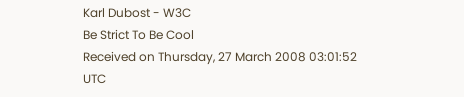Karl Dubost - W3C
Be Strict To Be Cool
Received on Thursday, 27 March 2008 03:01:52 UTC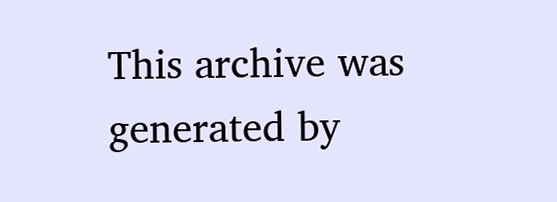This archive was generated by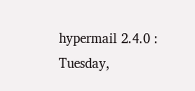hypermail 2.4.0 : Tuesday,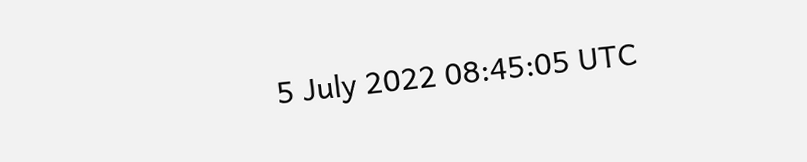5 July 2022 08:45:05 UTC